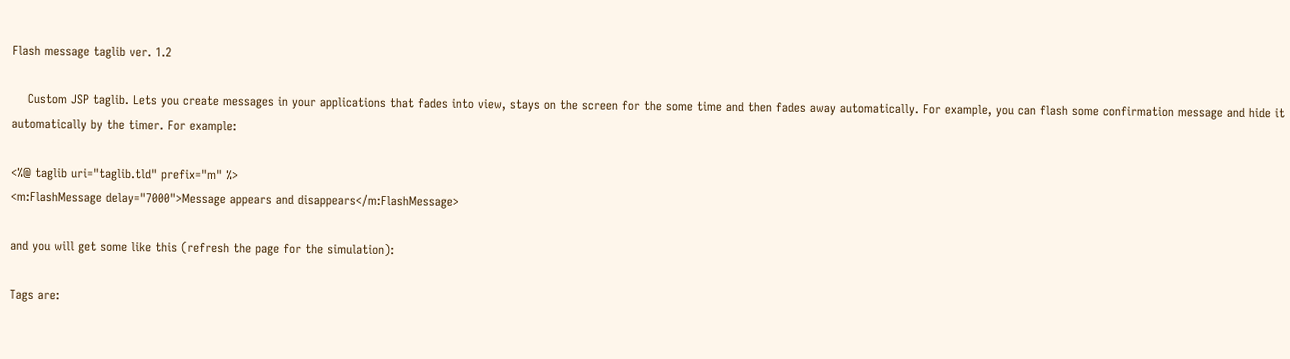Flash message taglib ver. 1.2

    Custom JSP taglib. Lets you create messages in your applications that fades into view, stays on the screen for the some time and then fades away automatically. For example, you can flash some confirmation message and hide it automatically by the timer. For example:

<%@ taglib uri="taglib.tld" prefix="m" %>
<m:FlashMessage delay="7000">Message appears and disappears</m:FlashMessage>

and you will get some like this (refresh the page for the simulation):

Tags are: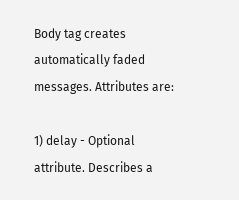Body tag creates automatically faded messages. Attributes are:

1) delay - Optional attribute. Describes a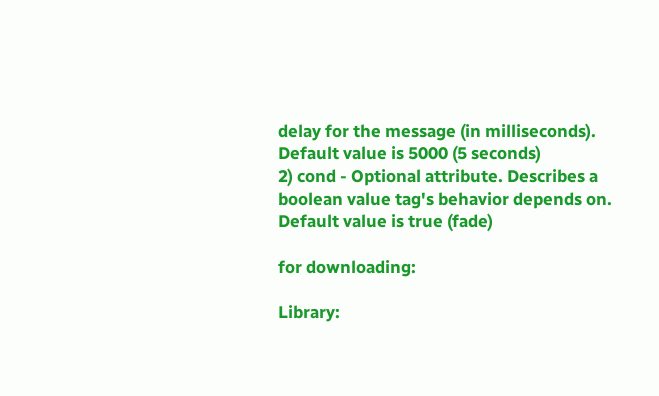delay for the message (in milliseconds). Default value is 5000 (5 seconds)
2) cond - Optional attribute. Describes a boolean value tag's behavior depends on. Default value is true (fade)

for downloading:

Library: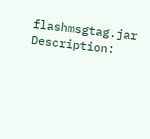flashmsgtag.jar     Description: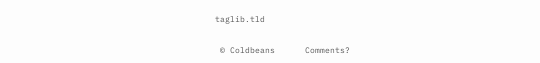taglib.tld

 © Coldbeans      Comments?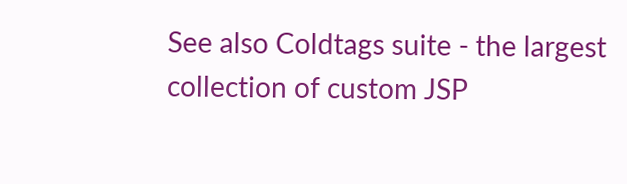See also Coldtags suite - the largest collection of custom JSP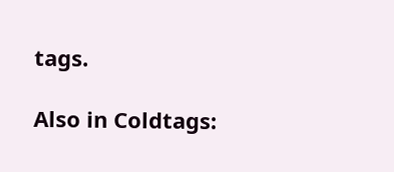tags.

Also in Coldtags: